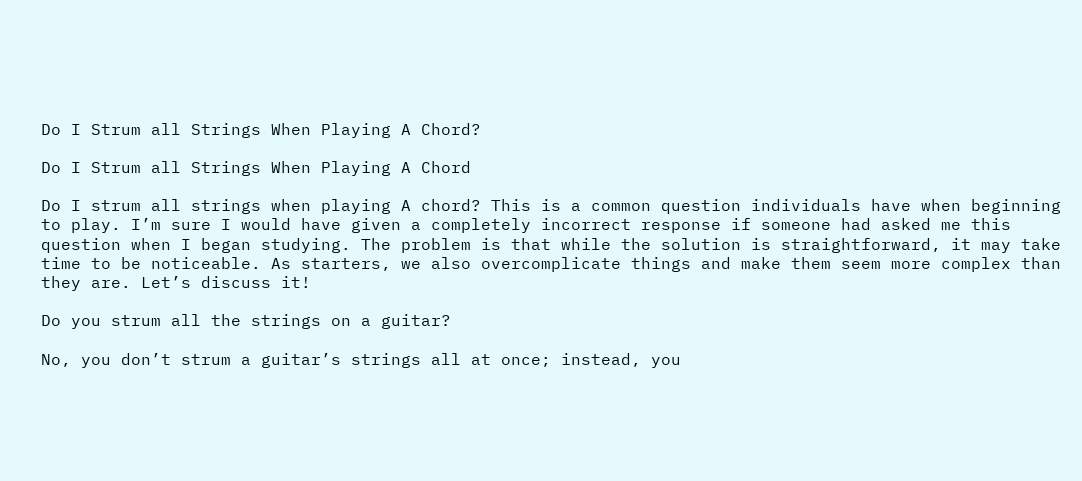Do I Strum all Strings When Playing A Chord?

Do I Strum all Strings When Playing A Chord

Do I strum all strings when playing A chord? This is a common question individuals have when beginning to play. I’m sure I would have given a completely incorrect response if someone had asked me this question when I began studying. The problem is that while the solution is straightforward, it may take time to be noticeable. As starters, we also overcomplicate things and make them seem more complex than they are. Let’s discuss it!

Do you strum all the strings on a guitar?

No, you don’t strum a guitar’s strings all at once; instead, you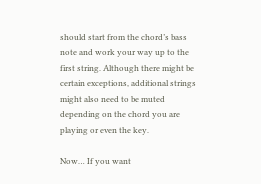should start from the chord’s bass note and work your way up to the first string. Although there might be certain exceptions, additional strings might also need to be muted depending on the chord you are playing or even the key.

Now… If you want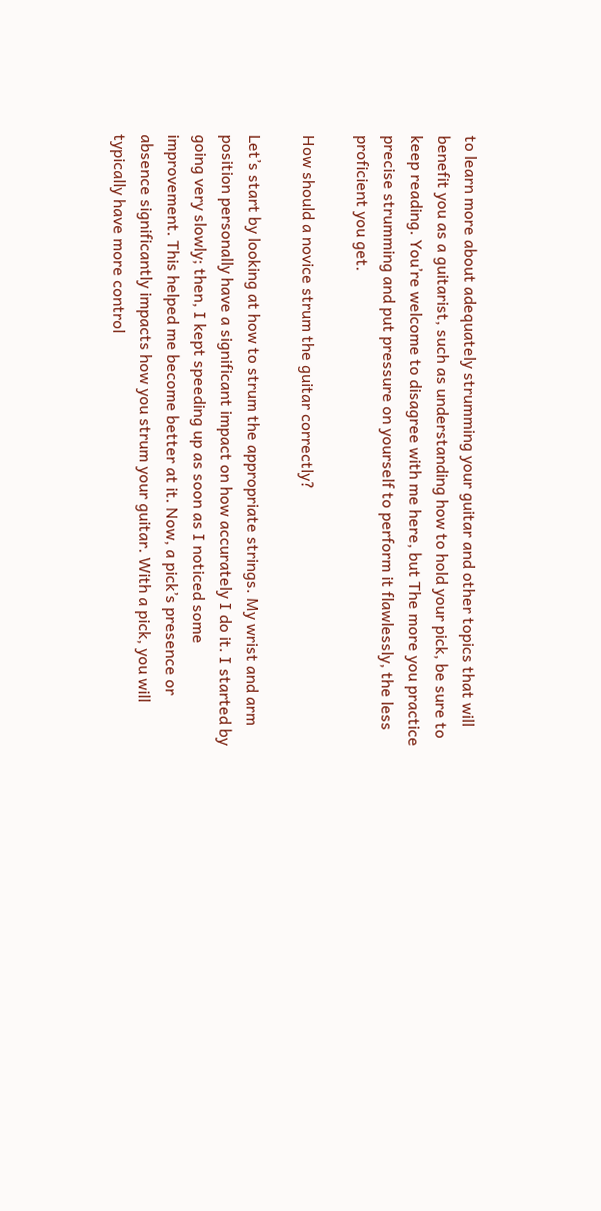to learn more about adequately strumming your guitar and other topics that will benefit you as a guitarist, such as understanding how to hold your pick, be sure to keep reading. You’re welcome to disagree with me here, but The more you practice precise strumming and put pressure on yourself to perform it flawlessly, the less proficient you get.

How should a novice strum the guitar correctly?

Let’s start by looking at how to strum the appropriate strings. My wrist and arm position personally have a significant impact on how accurately I do it. I started by going very slowly; then, I kept speeding up as soon as I noticed some improvement. This helped me become better at it. Now, a pick’s presence or absence significantly impacts how you strum your guitar. With a pick, you will typically have more control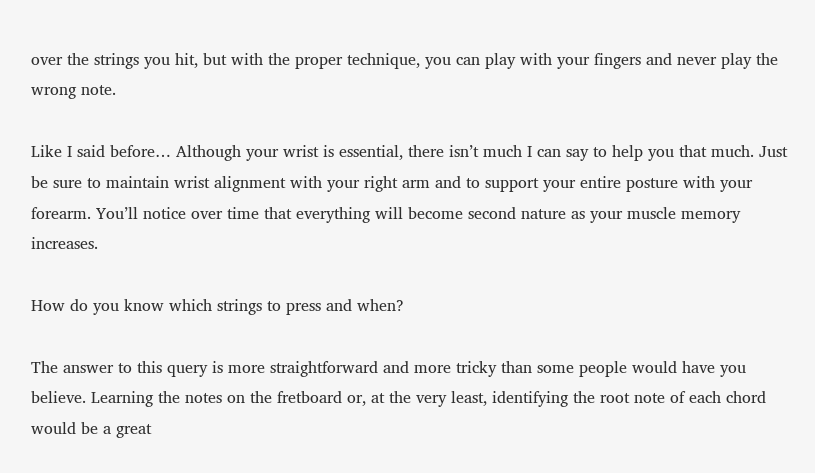over the strings you hit, but with the proper technique, you can play with your fingers and never play the wrong note.

Like I said before… Although your wrist is essential, there isn’t much I can say to help you that much. Just be sure to maintain wrist alignment with your right arm and to support your entire posture with your forearm. You’ll notice over time that everything will become second nature as your muscle memory increases.

How do you know which strings to press and when?

The answer to this query is more straightforward and more tricky than some people would have you believe. Learning the notes on the fretboard or, at the very least, identifying the root note of each chord would be a great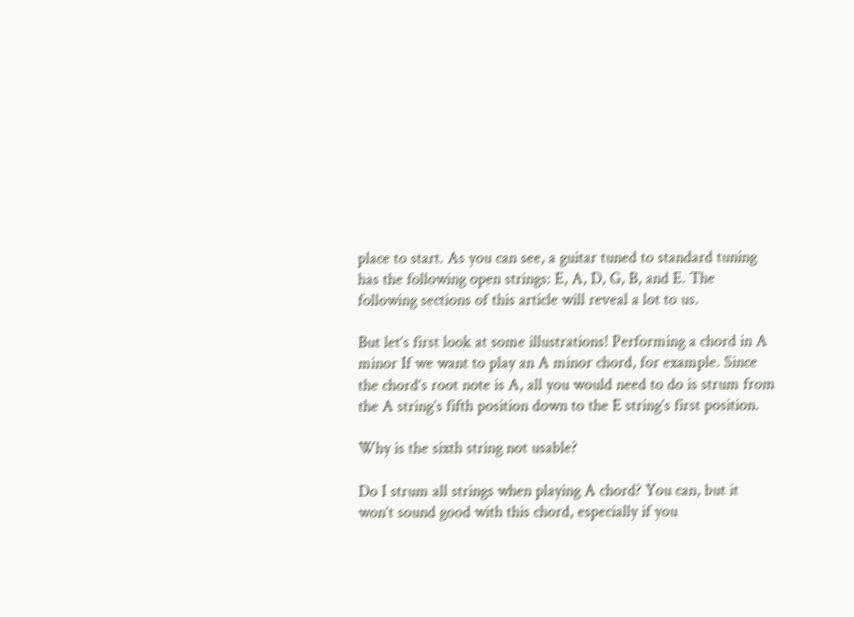place to start. As you can see, a guitar tuned to standard tuning has the following open strings: E, A, D, G, B, and E. The following sections of this article will reveal a lot to us.

But let’s first look at some illustrations! Performing a chord in A minor If we want to play an A minor chord, for example. Since the chord’s root note is A, all you would need to do is strum from the A string’s fifth position down to the E string’s first position.

Why is the sixth string not usable?

Do I strum all strings when playing A chord? You can, but it won’t sound good with this chord, especially if you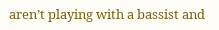aren’t playing with a bassist and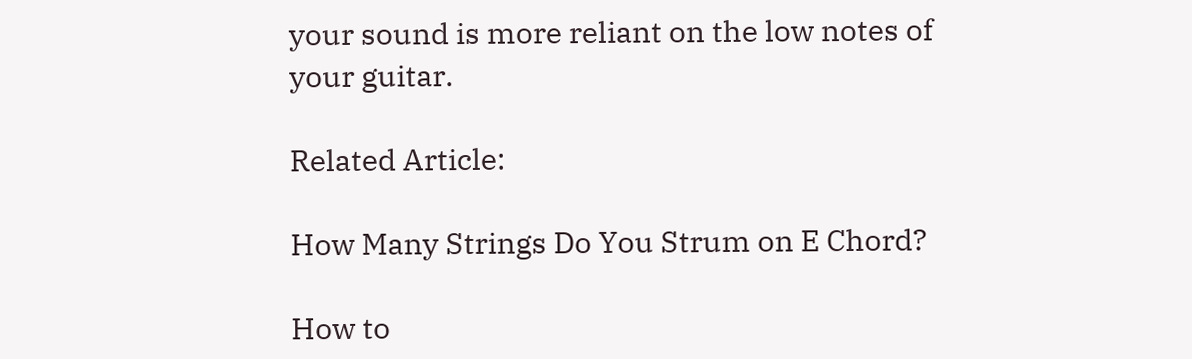your sound is more reliant on the low notes of your guitar.

Related Article:

How Many Strings Do You Strum on E Chord?

How to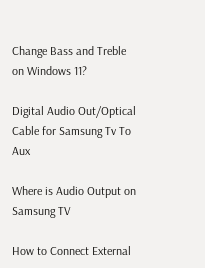Change Bass and Treble on Windows 11?

Digital Audio Out/Optical Cable for Samsung Tv To Aux

Where is Audio Output on Samsung TV

How to Connect External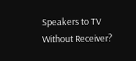Speakers to TV Without Receiver?